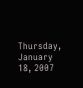Thursday, January 18, 2007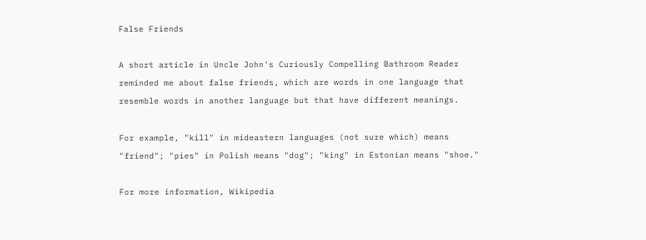False Friends

A short article in Uncle John's Curiously Compelling Bathroom Reader reminded me about false friends, which are words in one language that resemble words in another language but that have different meanings.

For example, "kill" in mideastern languages (not sure which) means "friend"; "pies" in Polish means "dog"; "king" in Estonian means "shoe."

For more information, Wikipedia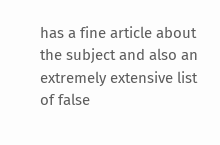has a fine article about the subject and also an extremely extensive list of false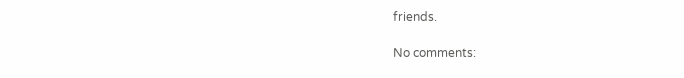friends.

No comments: